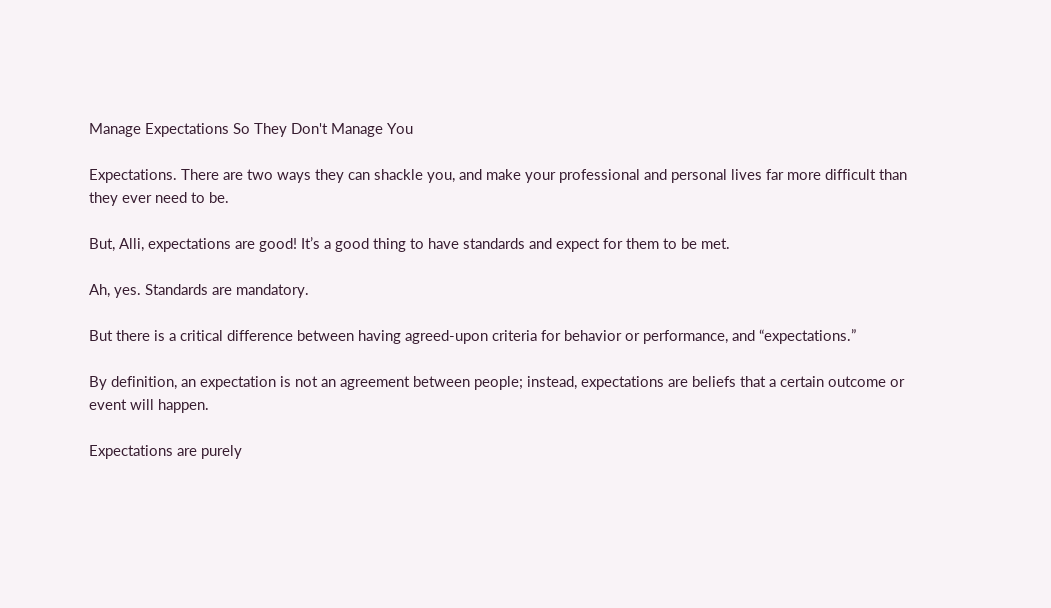Manage Expectations So They Don't Manage You

Expectations. There are two ways they can shackle you, and make your professional and personal lives far more difficult than they ever need to be.

But, Alli, expectations are good! It’s a good thing to have standards and expect for them to be met.

Ah, yes. Standards are mandatory.

But there is a critical difference between having agreed-upon criteria for behavior or performance, and “expectations.”

By definition, an expectation is not an agreement between people; instead, expectations are beliefs that a certain outcome or event will happen.

Expectations are purely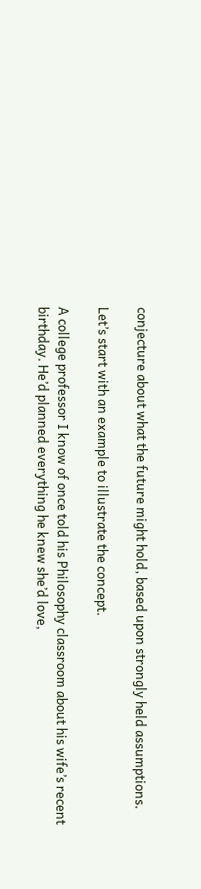conjecture about what the future might hold, based upon strongly held assumptions.

Let’s start with an example to illustrate the concept.

A college professor I know of once told his Philosophy classroom about his wife’s recent birthday. He’d planned everything he knew she’d love,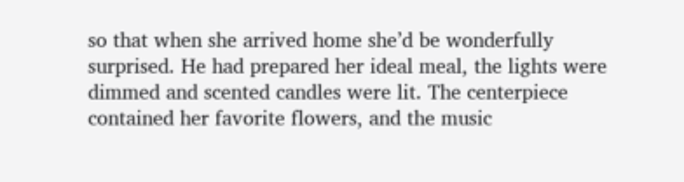so that when she arrived home she’d be wonderfully surprised. He had prepared her ideal meal, the lights were dimmed and scented candles were lit. The centerpiece contained her favorite flowers, and the music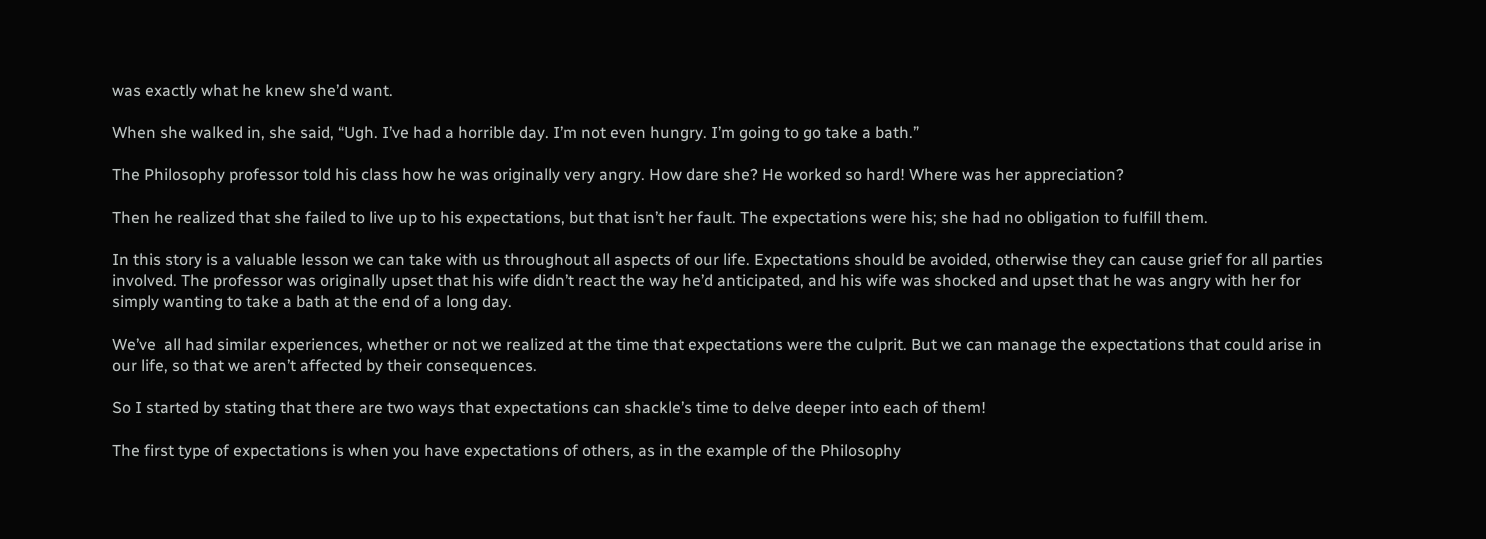was exactly what he knew she’d want.

When she walked in, she said, “Ugh. I’ve had a horrible day. I’m not even hungry. I’m going to go take a bath.”

The Philosophy professor told his class how he was originally very angry. How dare she? He worked so hard! Where was her appreciation?

Then he realized that she failed to live up to his expectations, but that isn’t her fault. The expectations were his; she had no obligation to fulfill them.

In this story is a valuable lesson we can take with us throughout all aspects of our life. Expectations should be avoided, otherwise they can cause grief for all parties involved. The professor was originally upset that his wife didn’t react the way he’d anticipated, and his wife was shocked and upset that he was angry with her for simply wanting to take a bath at the end of a long day.

We’ve  all had similar experiences, whether or not we realized at the time that expectations were the culprit. But we can manage the expectations that could arise in our life, so that we aren’t affected by their consequences.

So I started by stating that there are two ways that expectations can shackle’s time to delve deeper into each of them!

The first type of expectations is when you have expectations of others, as in the example of the Philosophy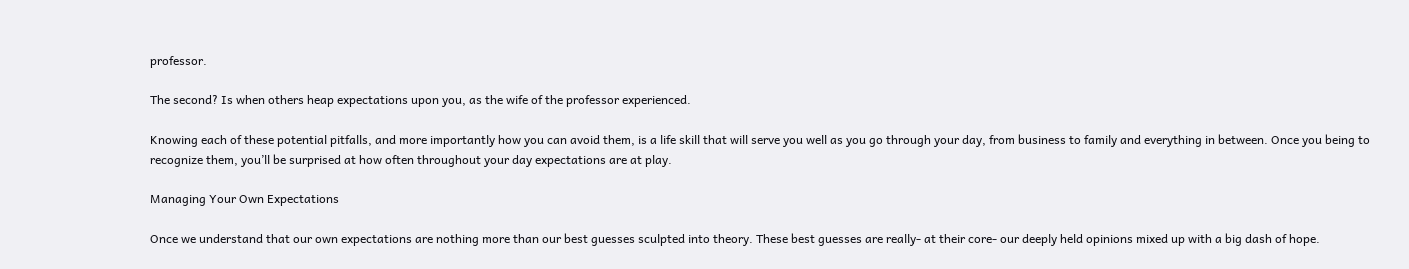professor.

The second? Is when others heap expectations upon you, as the wife of the professor experienced.

Knowing each of these potential pitfalls, and more importantly how you can avoid them, is a life skill that will serve you well as you go through your day, from business to family and everything in between. Once you being to recognize them, you’ll be surprised at how often throughout your day expectations are at play.

Managing Your Own Expectations

Once we understand that our own expectations are nothing more than our best guesses sculpted into theory. These best guesses are really- at their core- our deeply held opinions mixed up with a big dash of hope.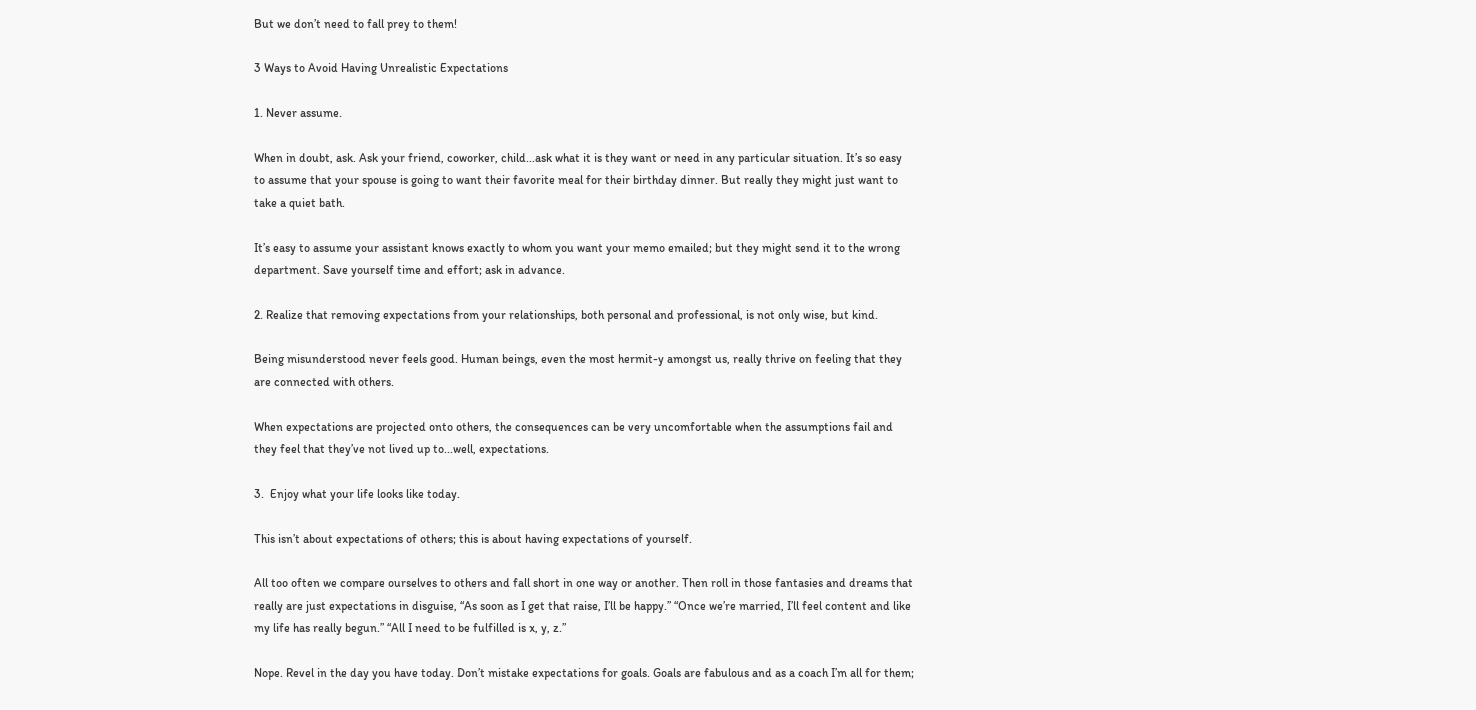But we don’t need to fall prey to them!

3 Ways to Avoid Having Unrealistic Expectations

1. Never assume.

When in doubt, ask. Ask your friend, coworker, child...ask what it is they want or need in any particular situation. It’s so easy to assume that your spouse is going to want their favorite meal for their birthday dinner. But really they might just want to take a quiet bath.

It’s easy to assume your assistant knows exactly to whom you want your memo emailed; but they might send it to the wrong department. Save yourself time and effort; ask in advance.

2. Realize that removing expectations from your relationships, both personal and professional, is not only wise, but kind.

Being misunderstood never feels good. Human beings, even the most hermit-y amongst us, really thrive on feeling that they are connected with others.

When expectations are projected onto others, the consequences can be very uncomfortable when the assumptions fail and they feel that they’ve not lived up to...well, expectations.

3.  Enjoy what your life looks like today.

This isn’t about expectations of others; this is about having expectations of yourself.

All too often we compare ourselves to others and fall short in one way or another. Then roll in those fantasies and dreams that really are just expectations in disguise, “As soon as I get that raise, I’ll be happy.” “Once we’re married, I’ll feel content and like my life has really begun.” “All I need to be fulfilled is x, y, z.”

Nope. Revel in the day you have today. Don’t mistake expectations for goals. Goals are fabulous and as a coach I’m all for them;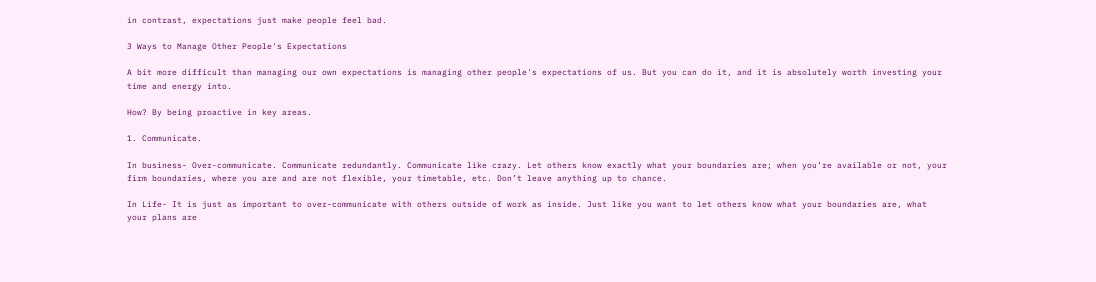in contrast, expectations just make people feel bad.

3 Ways to Manage Other People's Expectations

A bit more difficult than managing our own expectations is managing other people's expectations of us. But you can do it, and it is absolutely worth investing your time and energy into.

How? By being proactive in key areas.

1. Communicate.

In business- Over-communicate. Communicate redundantly. Communicate like crazy. Let others know exactly what your boundaries are; when you’re available or not, your firm boundaries, where you are and are not flexible, your timetable, etc. Don’t leave anything up to chance.

In Life- It is just as important to over-communicate with others outside of work as inside. Just like you want to let others know what your boundaries are, what your plans are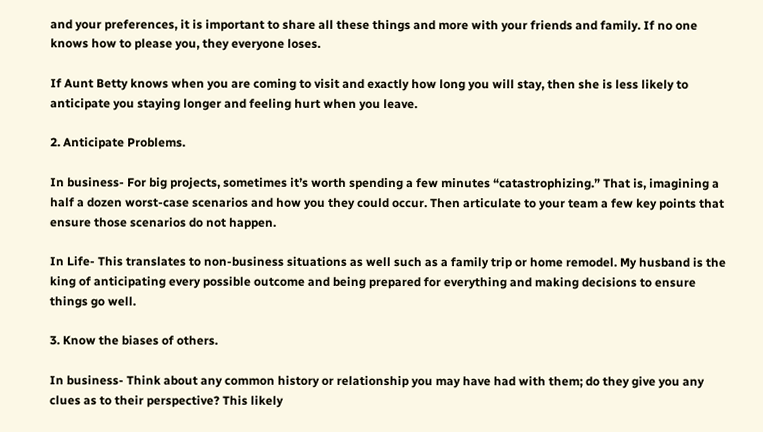and your preferences, it is important to share all these things and more with your friends and family. If no one knows how to please you, they everyone loses.

If Aunt Betty knows when you are coming to visit and exactly how long you will stay, then she is less likely to anticipate you staying longer and feeling hurt when you leave.

2. Anticipate Problems.

In business- For big projects, sometimes it’s worth spending a few minutes “catastrophizing.” That is, imagining a half a dozen worst-case scenarios and how you they could occur. Then articulate to your team a few key points that ensure those scenarios do not happen.

In Life- This translates to non-business situations as well such as a family trip or home remodel. My husband is the king of anticipating every possible outcome and being prepared for everything and making decisions to ensure things go well.

3. Know the biases of others.

In business- Think about any common history or relationship you may have had with them; do they give you any clues as to their perspective? This likely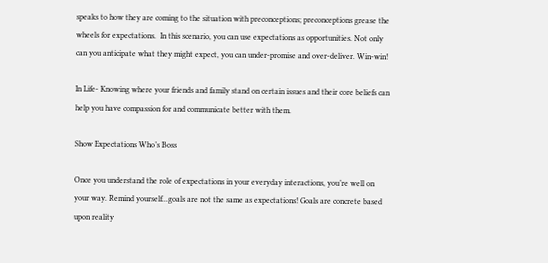speaks to how they are coming to the situation with preconceptions; preconceptions grease the wheels for expectations.  In this scenario, you can use expectations as opportunities. Not only can you anticipate what they might expect, you can under-promise and over-deliver. Win-win!

In Life- Knowing where your friends and family stand on certain issues and their core beliefs can help you have compassion for and communicate better with them.

Show Expectations Who’s Boss

Once you understand the role of expectations in your everyday interactions, you’re well on your way. Remind yourself...goals are not the same as expectations! Goals are concrete based upon reality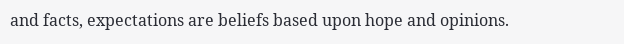and facts, expectations are beliefs based upon hope and opinions.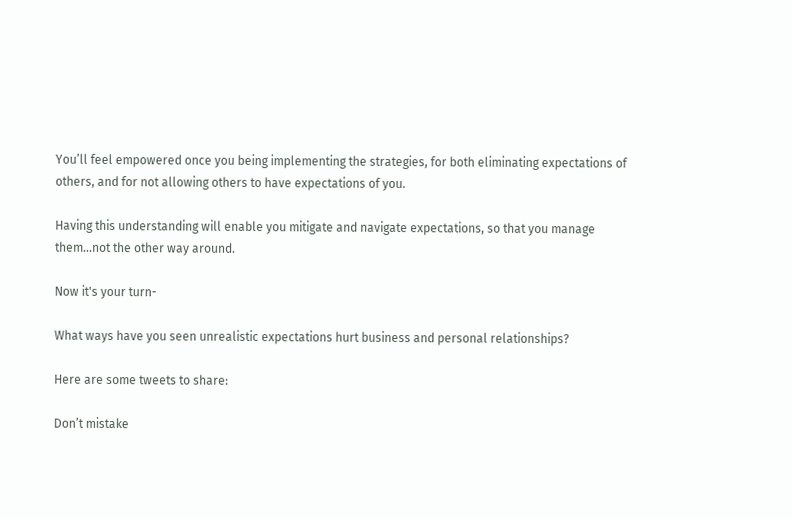You’ll feel empowered once you being implementing the strategies, for both eliminating expectations of others, and for not allowing others to have expectations of you.

Having this understanding will enable you mitigate and navigate expectations, so that you manage them...not the other way around.

Now it's your turn-

What ways have you seen unrealistic expectations hurt business and personal relationships?

Here are some tweets to share:

Don’t mistake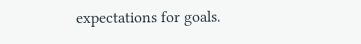expectations for goals.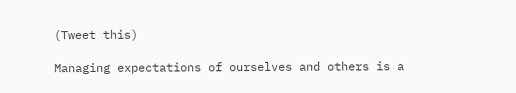(Tweet this)

Managing expectations of ourselves and others is a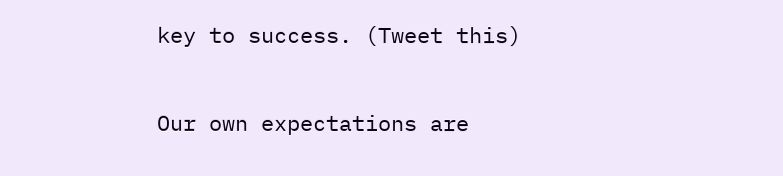key to success. (Tweet this)

Our own expectations are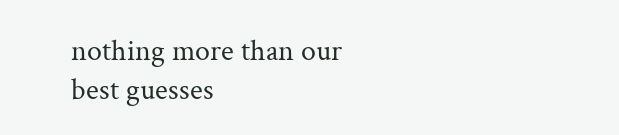nothing more than our best guesses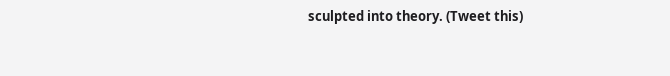sculpted into theory. (Tweet this)